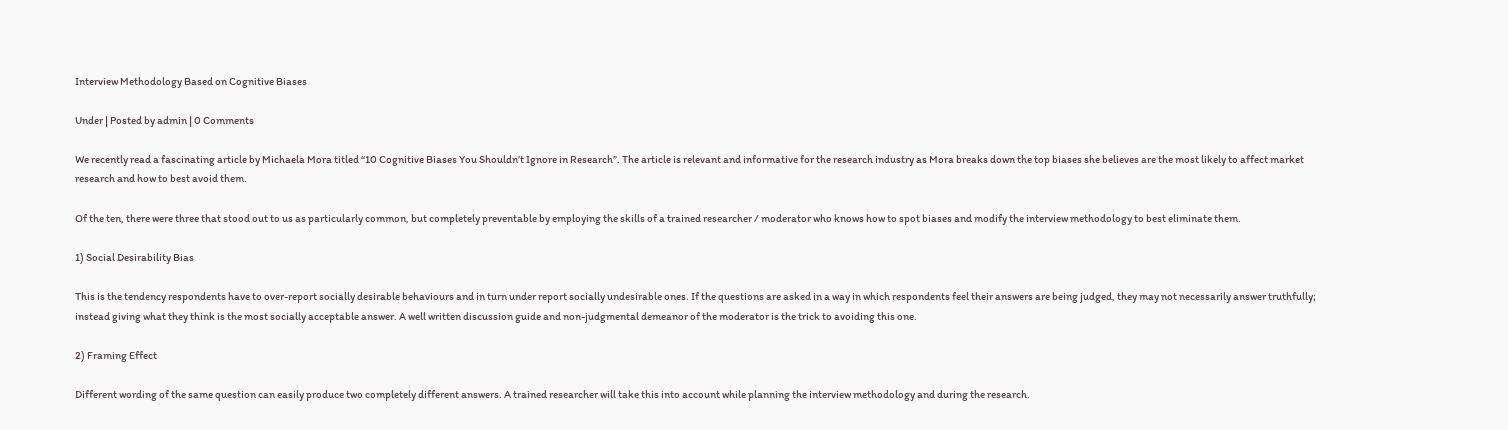Interview Methodology Based on Cognitive Biases

Under | Posted by admin | 0 Comments

We recently read a fascinating article by Michaela Mora titled “10 Cognitive Biases You Shouldn’t Ignore in Research”. The article is relevant and informative for the research industry as Mora breaks down the top biases she believes are the most likely to affect market research and how to best avoid them.

Of the ten, there were three that stood out to us as particularly common, but completely preventable by employing the skills of a trained researcher / moderator who knows how to spot biases and modify the interview methodology to best eliminate them.

1) Social Desirability Bias

This is the tendency respondents have to over-report socially desirable behaviours and in turn under report socially undesirable ones. If the questions are asked in a way in which respondents feel their answers are being judged, they may not necessarily answer truthfully; instead giving what they think is the most socially acceptable answer. A well written discussion guide and non-judgmental demeanor of the moderator is the trick to avoiding this one.

2) Framing Effect

Different wording of the same question can easily produce two completely different answers. A trained researcher will take this into account while planning the interview methodology and during the research.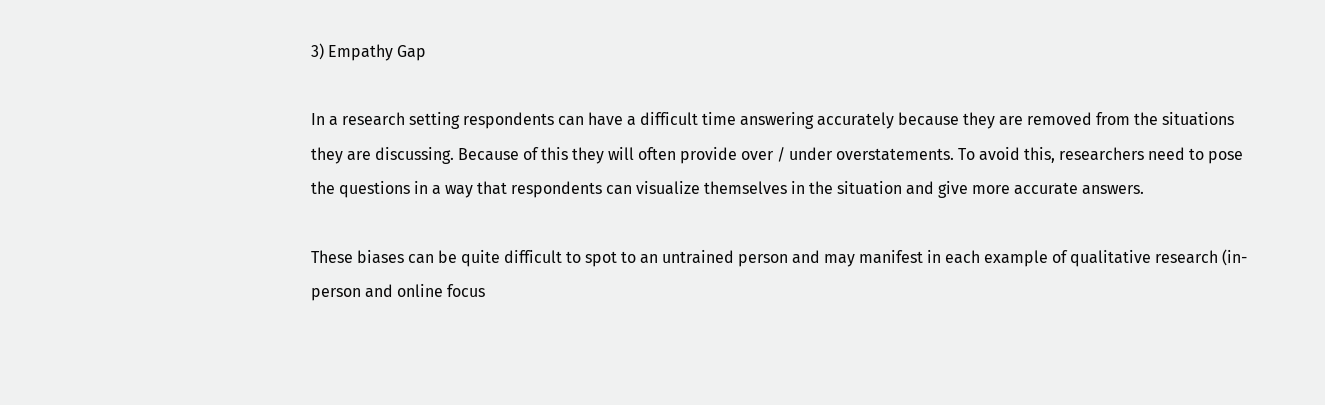3) Empathy Gap

In a research setting respondents can have a difficult time answering accurately because they are removed from the situations they are discussing. Because of this they will often provide over / under overstatements. To avoid this, researchers need to pose the questions in a way that respondents can visualize themselves in the situation and give more accurate answers.

These biases can be quite difficult to spot to an untrained person and may manifest in each example of qualitative research (in-person and online focus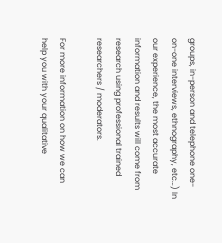groups, in-person and telephone one-on-one interviews, ethnography, etc…) In our experience, the most accurate information and results will come from research using professional trained researchers / moderators.

For more information on how we can help you with your qualitative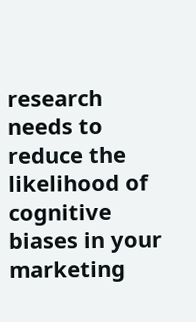research needs to reduce the likelihood of cognitive biases in your marketing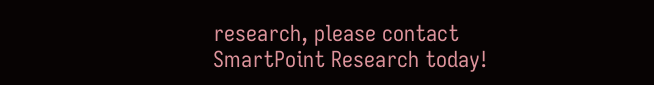research, please contact SmartPoint Research today!